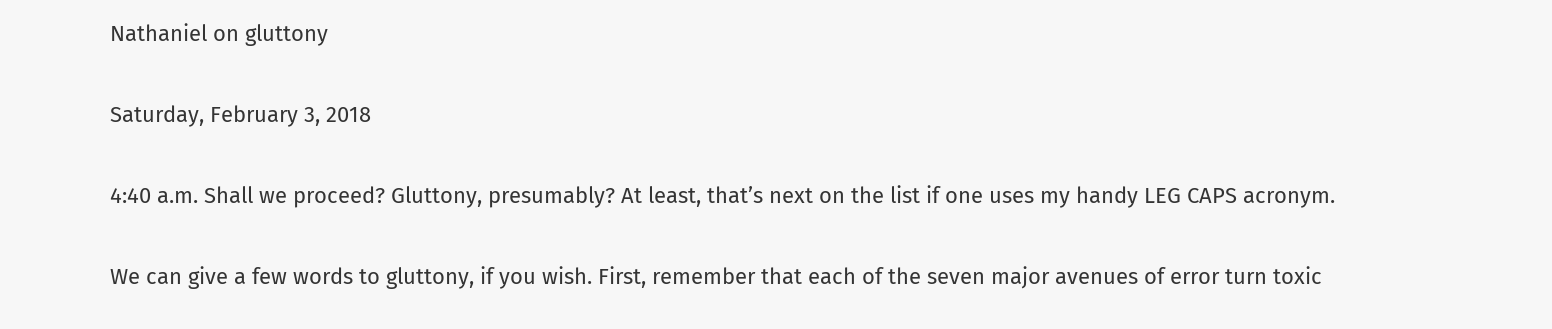Nathaniel on gluttony

Saturday, February 3, 2018

4:40 a.m. Shall we proceed? Gluttony, presumably? At least, that’s next on the list if one uses my handy LEG CAPS acronym.

We can give a few words to gluttony, if you wish. First, remember that each of the seven major avenues of error turn toxic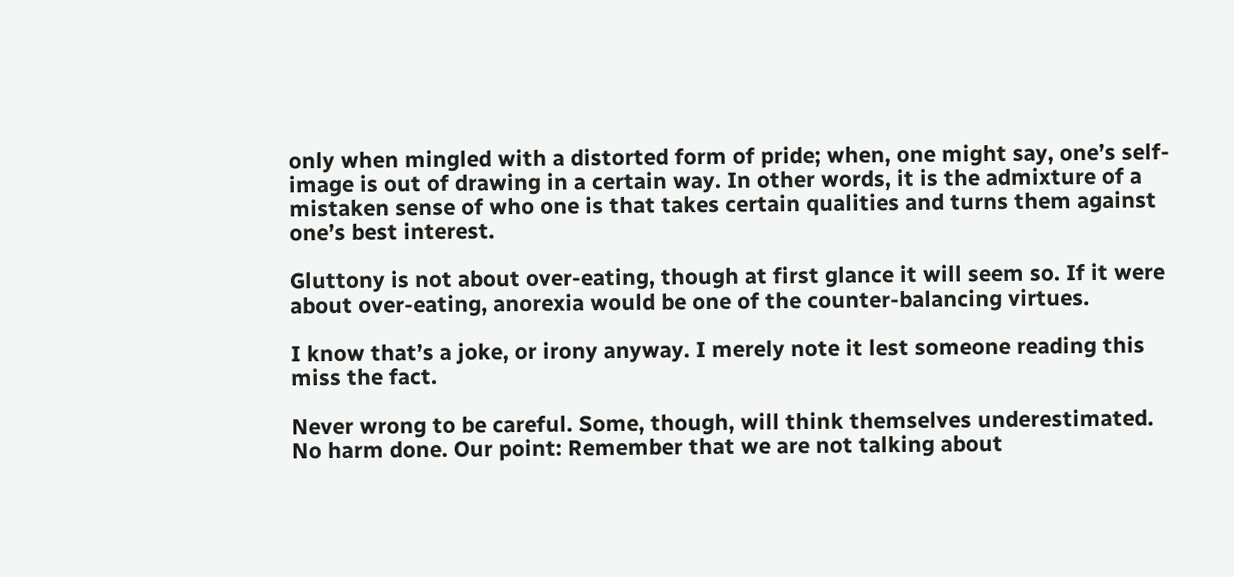only when mingled with a distorted form of pride; when, one might say, one’s self-image is out of drawing in a certain way. In other words, it is the admixture of a mistaken sense of who one is that takes certain qualities and turns them against one’s best interest.

Gluttony is not about over-eating, though at first glance it will seem so. If it were about over-eating, anorexia would be one of the counter-balancing virtues.

I know that’s a joke, or irony anyway. I merely note it lest someone reading this miss the fact.

Never wrong to be careful. Some, though, will think themselves underestimated. No harm done. Our point: Remember that we are not talking about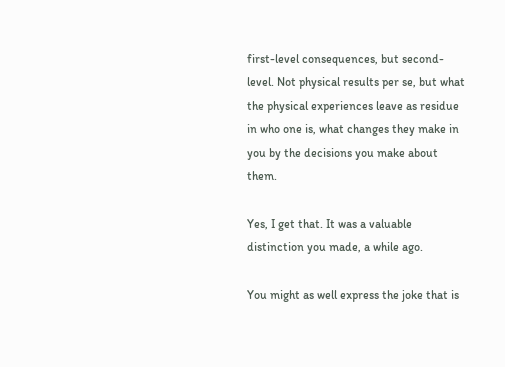first-level consequences, but second-level. Not physical results per se, but what the physical experiences leave as residue in who one is, what changes they make in you by the decisions you make about them.

Yes, I get that. It was a valuable distinction you made, a while ago.

You might as well express the joke that is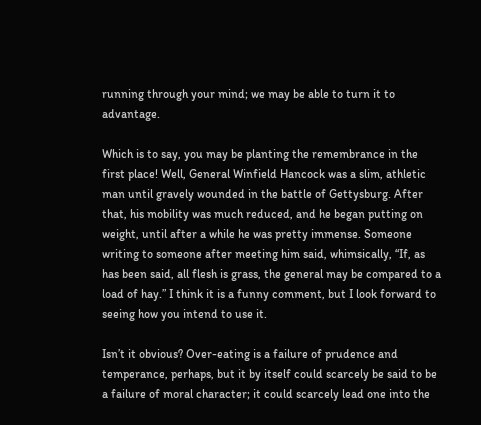running through your mind; we may be able to turn it to advantage.

Which is to say, you may be planting the remembrance in the first place! Well, General Winfield Hancock was a slim, athletic man until gravely wounded in the battle of Gettysburg. After that, his mobility was much reduced, and he began putting on weight, until after a while he was pretty immense. Someone writing to someone after meeting him said, whimsically, “If, as has been said, all flesh is grass, the general may be compared to a load of hay.” I think it is a funny comment, but I look forward to seeing how you intend to use it.

Isn’t it obvious? Over-eating is a failure of prudence and temperance, perhaps, but it by itself could scarcely be said to be a failure of moral character; it could scarcely lead one into the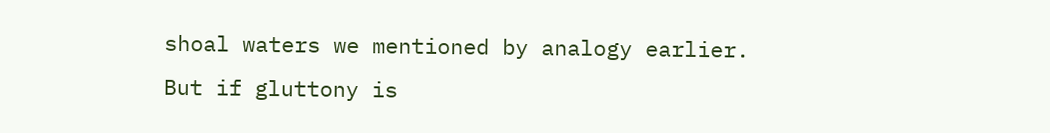shoal waters we mentioned by analogy earlier. But if gluttony is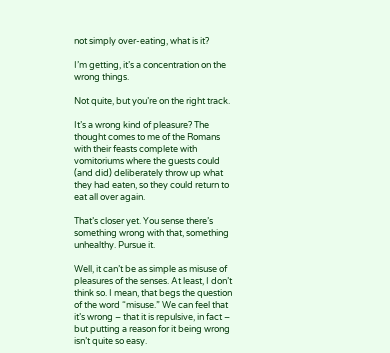not simply over-eating, what is it?

I’m getting, it’s a concentration on the wrong things.

Not quite, but you’re on the right track.

It’s a wrong kind of pleasure? The thought comes to me of the Romans with their feasts complete with vomitoriums where the guests could (and did) deliberately throw up what they had eaten, so they could return to eat all over again.

That’s closer yet. You sense there’s something wrong with that, something unhealthy. Pursue it.

Well, it can’t be as simple as misuse of pleasures of the senses. At least, I don’t think so. I mean, that begs the question of the word “misuse.” We can feel that it’s wrong – that it is repulsive, in fact – but putting a reason for it being wrong isn’t quite so easy.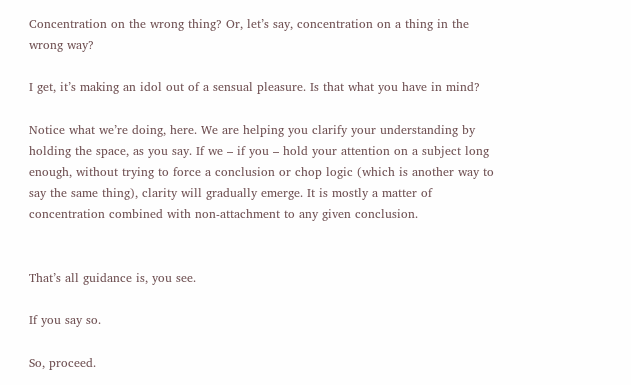Concentration on the wrong thing? Or, let’s say, concentration on a thing in the wrong way?

I get, it’s making an idol out of a sensual pleasure. Is that what you have in mind?

Notice what we’re doing, here. We are helping you clarify your understanding by holding the space, as you say. If we – if you – hold your attention on a subject long enough, without trying to force a conclusion or chop logic (which is another way to say the same thing), clarity will gradually emerge. It is mostly a matter of concentration combined with non-attachment to any given conclusion.


That’s all guidance is, you see.

If you say so.

So, proceed.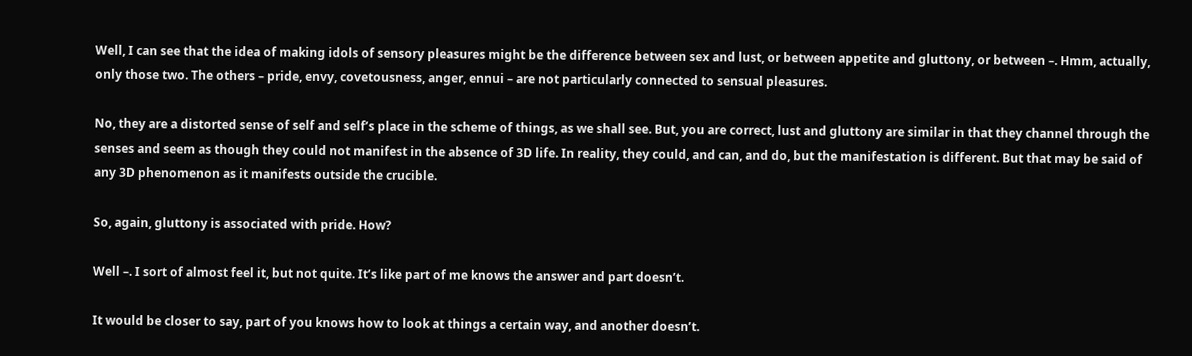Well, I can see that the idea of making idols of sensory pleasures might be the difference between sex and lust, or between appetite and gluttony, or between –. Hmm, actually, only those two. The others – pride, envy, covetousness, anger, ennui – are not particularly connected to sensual pleasures.

No, they are a distorted sense of self and self’s place in the scheme of things, as we shall see. But, you are correct, lust and gluttony are similar in that they channel through the senses and seem as though they could not manifest in the absence of 3D life. In reality, they could, and can, and do, but the manifestation is different. But that may be said of any 3D phenomenon as it manifests outside the crucible.

So, again, gluttony is associated with pride. How?

Well –. I sort of almost feel it, but not quite. It’s like part of me knows the answer and part doesn’t.

It would be closer to say, part of you knows how to look at things a certain way, and another doesn’t.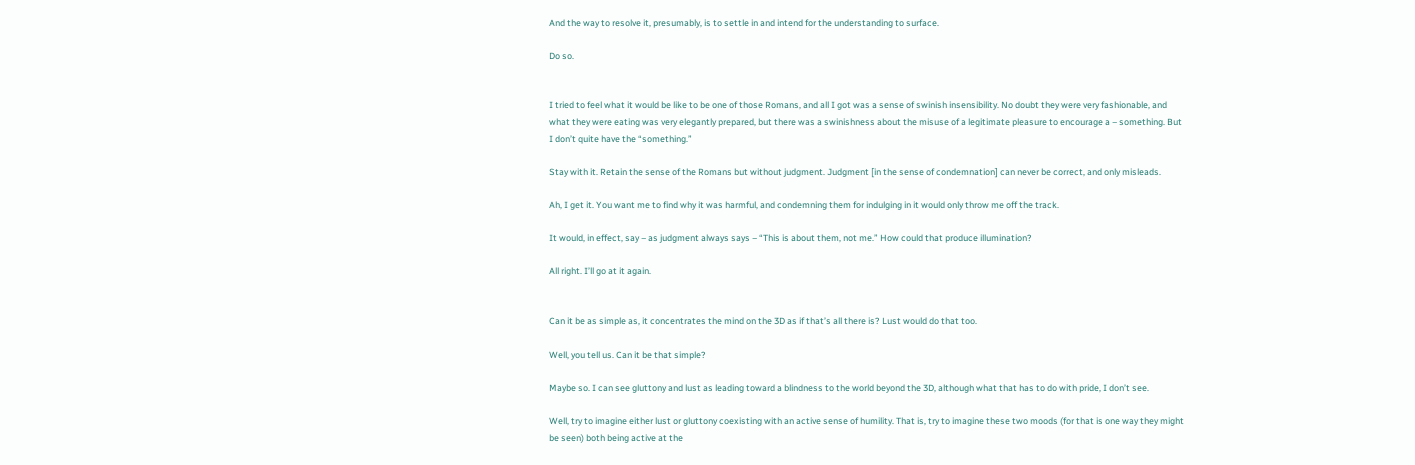And the way to resolve it, presumably, is to settle in and intend for the understanding to surface.

Do so.


I tried to feel what it would be like to be one of those Romans, and all I got was a sense of swinish insensibility. No doubt they were very fashionable, and what they were eating was very elegantly prepared, but there was a swinishness about the misuse of a legitimate pleasure to encourage a – something. But I don’t quite have the “something.”

Stay with it. Retain the sense of the Romans but without judgment. Judgment [in the sense of condemnation] can never be correct, and only misleads.

Ah, I get it. You want me to find why it was harmful, and condemning them for indulging in it would only throw me off the track.

It would, in effect, say – as judgment always says – “This is about them, not me.” How could that produce illumination?

All right. I’ll go at it again.


Can it be as simple as, it concentrates the mind on the 3D as if that’s all there is? Lust would do that too.

Well, you tell us. Can it be that simple?

Maybe so. I can see gluttony and lust as leading toward a blindness to the world beyond the 3D, although what that has to do with pride, I don’t see.

Well, try to imagine either lust or gluttony coexisting with an active sense of humility. That is, try to imagine these two moods (for that is one way they might be seen) both being active at the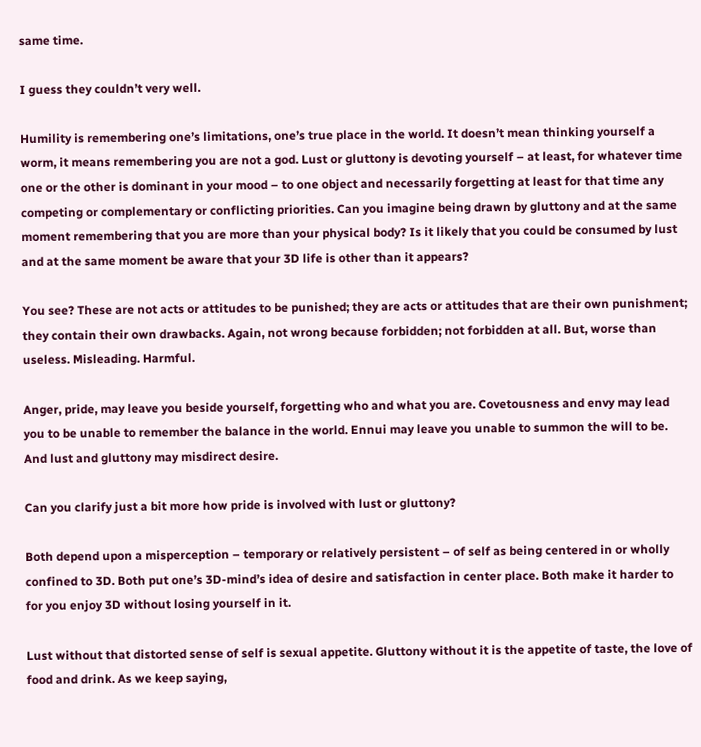same time.

I guess they couldn’t very well.

Humility is remembering one’s limitations, one’s true place in the world. It doesn’t mean thinking yourself a worm, it means remembering you are not a god. Lust or gluttony is devoting yourself – at least, for whatever time one or the other is dominant in your mood – to one object and necessarily forgetting at least for that time any competing or complementary or conflicting priorities. Can you imagine being drawn by gluttony and at the same moment remembering that you are more than your physical body? Is it likely that you could be consumed by lust and at the same moment be aware that your 3D life is other than it appears?

You see? These are not acts or attitudes to be punished; they are acts or attitudes that are their own punishment; they contain their own drawbacks. Again, not wrong because forbidden; not forbidden at all. But, worse than useless. Misleading. Harmful.

Anger, pride, may leave you beside yourself, forgetting who and what you are. Covetousness and envy may lead you to be unable to remember the balance in the world. Ennui may leave you unable to summon the will to be. And lust and gluttony may misdirect desire.

Can you clarify just a bit more how pride is involved with lust or gluttony?

Both depend upon a misperception – temporary or relatively persistent – of self as being centered in or wholly confined to 3D. Both put one’s 3D-mind’s idea of desire and satisfaction in center place. Both make it harder to for you enjoy 3D without losing yourself in it.

Lust without that distorted sense of self is sexual appetite. Gluttony without it is the appetite of taste, the love of food and drink. As we keep saying,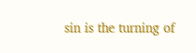sin is the turning of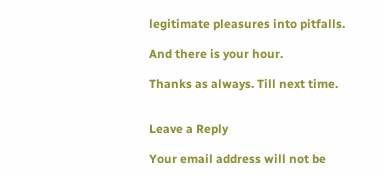legitimate pleasures into pitfalls.

And there is your hour.

Thanks as always. Till next time.


Leave a Reply

Your email address will not be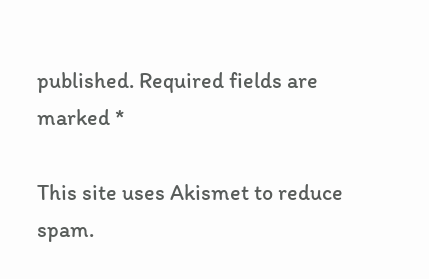published. Required fields are marked *

This site uses Akismet to reduce spam.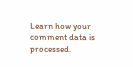Learn how your comment data is processed.